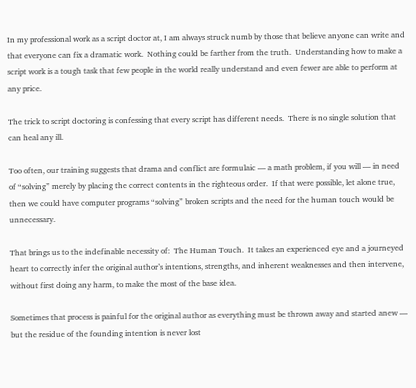In my professional work as a script doctor at, I am always struck numb by those that believe anyone can write and that everyone can fix a dramatic work.  Nothing could be farther from the truth.  Understanding how to make a script work is a tough task that few people in the world really understand and even fewer are able to perform at any price.

The trick to script doctoring is confessing that every script has different needs.  There is no single solution that can heal any ill.

Too often, our training suggests that drama and conflict are formulaic — a math problem, if you will — in need of “solving” merely by placing the correct contents in the righteous order.  If that were possible, let alone true, then we could have computer programs “solving” broken scripts and the need for the human touch would be unnecessary.

That brings us to the indefinable necessity of:  The Human Touch.  It takes an experienced eye and a journeyed heart to correctly infer the original author’s intentions, strengths, and inherent weaknesses and then intervene, without first doing any harm, to make the most of the base idea.

Sometimes that process is painful for the original author as everything must be thrown away and started anew — but the residue of the founding intention is never lost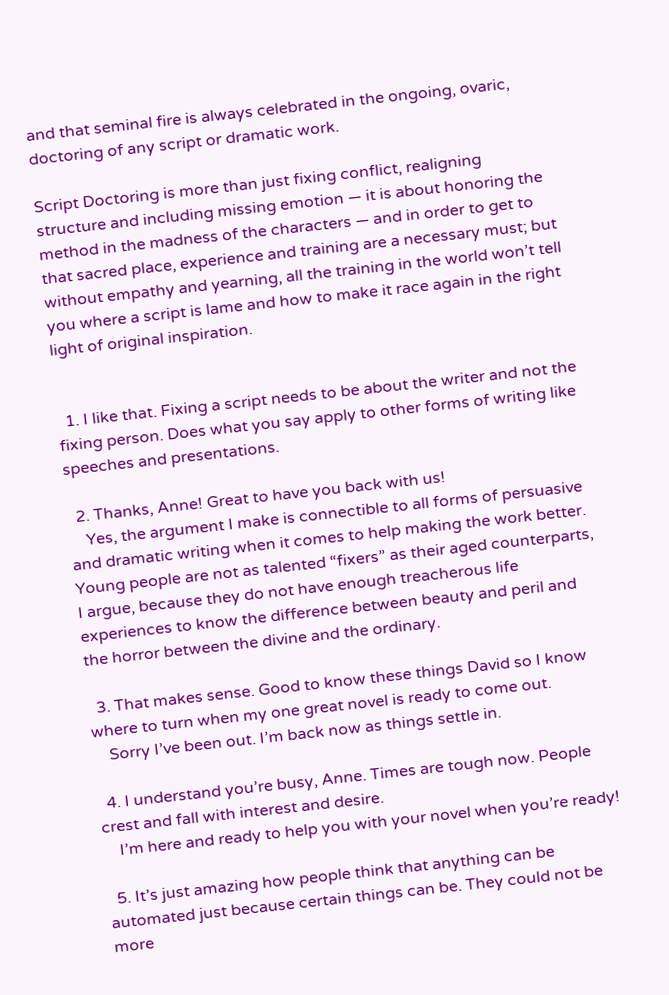and that seminal fire is always celebrated in the ongoing, ovaric, doctoring of any script or dramatic work.

Script Doctoring is more than just fixing conflict, realigning structure and including missing emotion — it is about honoring the method in the madness of the characters — and in order to get to that sacred place, experience and training are a necessary must; but without empathy and yearning, all the training in the world won’t tell you where a script is lame and how to make it race again in the right light of original inspiration.


  1. I like that. Fixing a script needs to be about the writer and not the fixing person. Does what you say apply to other forms of writing like speeches and presentations.

  2. Thanks, Anne! Great to have you back with us!
    Yes, the argument I make is connectible to all forms of persuasive and dramatic writing when it comes to help making the work better. Young people are not as talented “fixers” as their aged counterparts, I argue, because they do not have enough treacherous life experiences to know the difference between beauty and peril and the horror between the divine and the ordinary.

  3. That makes sense. Good to know these things David so I know where to turn when my one great novel is ready to come out.
    Sorry I’ve been out. I’m back now as things settle in.

  4. I understand you’re busy, Anne. Times are tough now. People crest and fall with interest and desire.
    I’m here and ready to help you with your novel when you’re ready!

  5. It’s just amazing how people think that anything can be automated just because certain things can be. They could not be more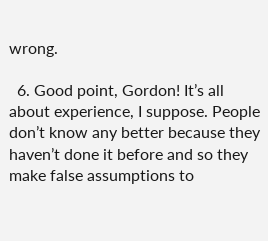wrong.

  6. Good point, Gordon! It’s all about experience, I suppose. People don’t know any better because they haven’t done it before and so they make false assumptions to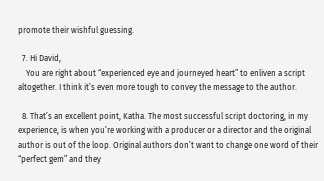promote their wishful guessing.

  7. Hi David,
    You are right about “experienced eye and journeyed heart” to enliven a script altogether. I think it’s even more tough to convey the message to the author.

  8. That’s an excellent point, Katha. The most successful script doctoring, in my experience, is when you’re working with a producer or a director and the original author is out of the loop. Original authors don’t want to change one word of their “perfect gem” and they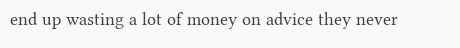end up wasting a lot of money on advice they never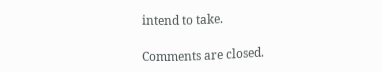intend to take.

Comments are closed.